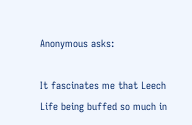Anonymous asks:

It fascinates me that Leech Life being buffed so much in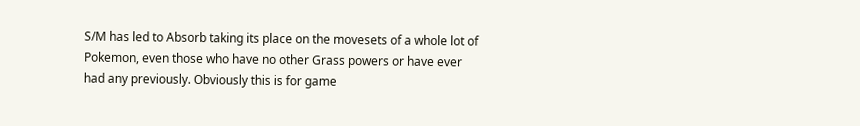S/M has led to Absorb taking its place on the movesets of a whole lot of Pokemon, even those who have no other Grass powers or have ever had any previously. Obviously this is for game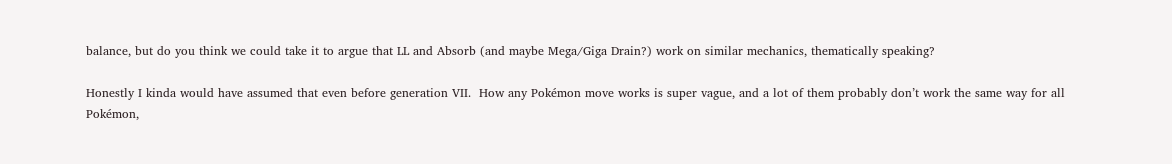balance, but do you think we could take it to argue that LL and Absorb (and maybe Mega/Giga Drain?) work on similar mechanics, thematically speaking?

Honestly I kinda would have assumed that even before generation VII.  How any Pokémon move works is super vague, and a lot of them probably don’t work the same way for all Pokémon,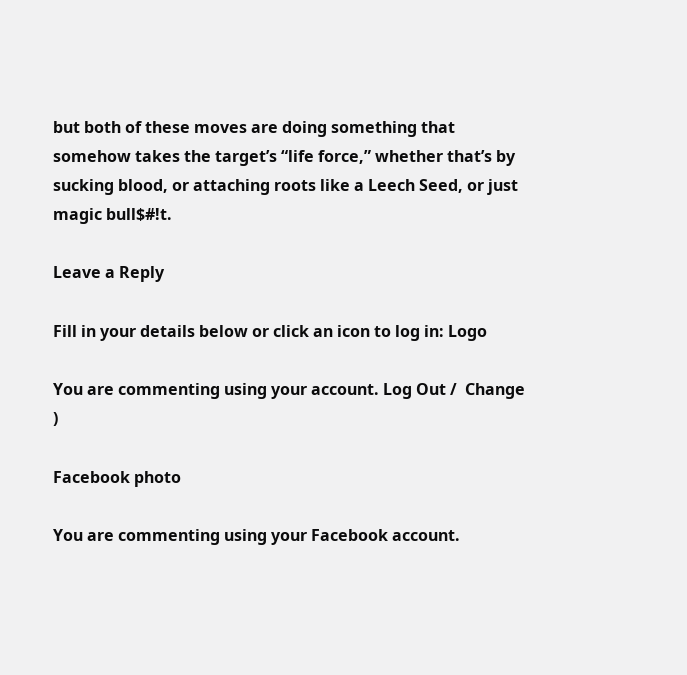but both of these moves are doing something that somehow takes the target’s “life force,” whether that’s by sucking blood, or attaching roots like a Leech Seed, or just magic bull$#!t.

Leave a Reply

Fill in your details below or click an icon to log in: Logo

You are commenting using your account. Log Out /  Change )

Facebook photo

You are commenting using your Facebook account.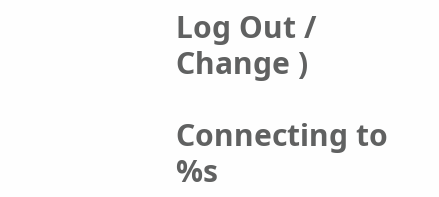Log Out /  Change )

Connecting to %s